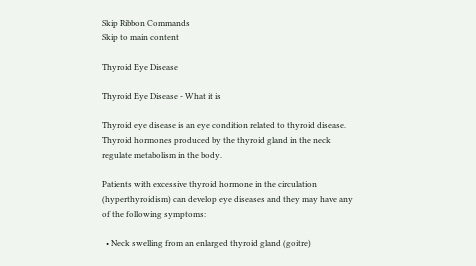Skip Ribbon Commands
Skip to main content

Thyroid Eye Disease

Thyroid Eye Disease - What it is

Thyroid eye disease is an eye condition related to thyroid disease. Thyroid hormones produced by the thyroid gland in the neck regulate metabolism in the body.

Patients with excessive thyroid hormone in the circulation (hyperthyroidism) can develop eye diseases and they may have any of the following symptoms:

  • Neck swelling from an enlarged thyroid gland (goitre)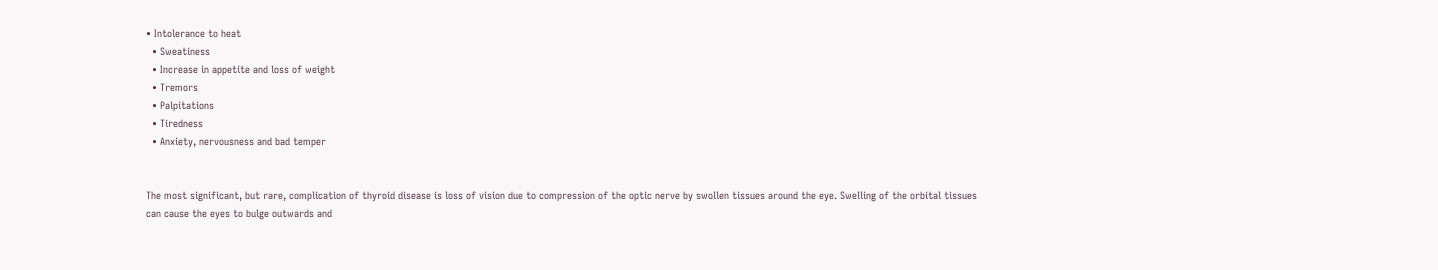• Intolerance to heat
  • Sweatiness
  • Increase in appetite and loss of weight
  • Tremors
  • Palpitations
  • Tiredness
  • Anxiety, nervousness and bad temper


The most significant, but rare, complication of thyroid disease is loss of vision due to compression of the optic nerve by swollen tissues around the eye. Swelling of the orbital tissues can cause the eyes to bulge outwards and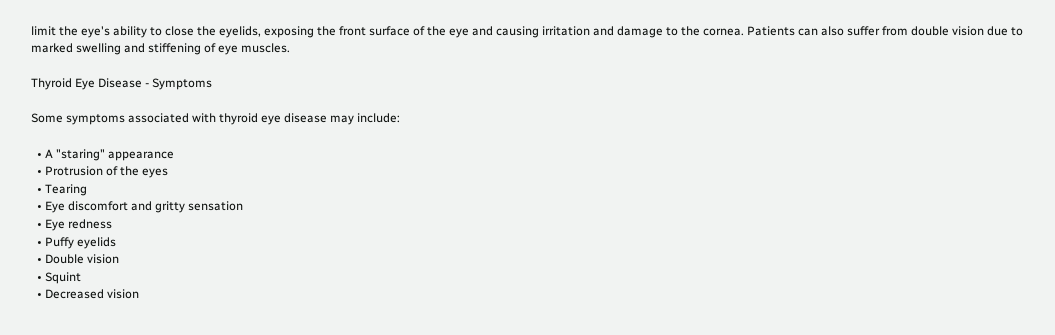limit the eye's ability to close the eyelids, exposing the front surface of the eye and causing irritation and damage to the cornea. Patients can also suffer from double vision due to marked swelling and stiffening of eye muscles.

Thyroid Eye Disease - Symptoms

Some symptoms associated with thyroid eye disease may include:

  • A "staring" appearance
  • Protrusion of the eyes
  • Tearing
  • Eye discomfort and gritty sensation
  • Eye redness
  • Puffy eyelids
  • Double vision
  • Squint
  • Decreased vision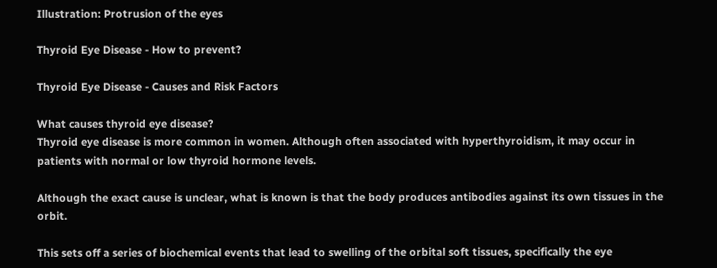Illustration: Protrusion of the eyes

Thyroid Eye Disease - How to prevent?

Thyroid Eye Disease - Causes and Risk Factors

What causes thyroid eye disease?
Thyroid eye disease is more common in women. Although often associated with hyperthyroidism, it may occur in patients with normal or low thyroid hormone levels.

Although the exact cause is unclear, what is known is that the body produces antibodies against its own tissues in the orbit.

This sets off a series of biochemical events that lead to swelling of the orbital soft tissues, specifically the eye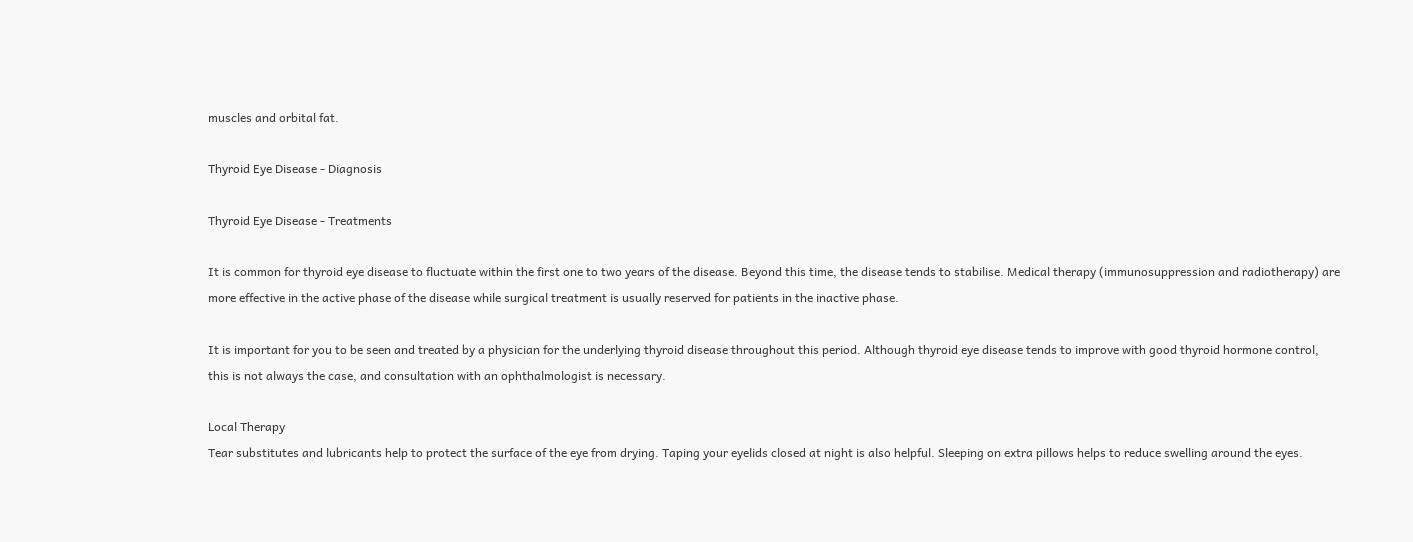muscles and orbital fat.

Thyroid Eye Disease - Diagnosis

Thyroid Eye Disease - Treatments

It is common for thyroid eye disease to fluctuate within the first one to two years of the disease. Beyond this time, the disease tends to stabilise. Medical therapy (immunosuppression and radiotherapy) are more effective in the active phase of the disease while surgical treatment is usually reserved for patients in the inactive phase.

It is important for you to be seen and treated by a physician for the underlying thyroid disease throughout this period. Although thyroid eye disease tends to improve with good thyroid hormone control, this is not always the case, and consultation with an ophthalmologist is necessary.

Local Therapy
Tear substitutes and lubricants help to protect the surface of the eye from drying. Taping your eyelids closed at night is also helpful. Sleeping on extra pillows helps to reduce swelling around the eyes.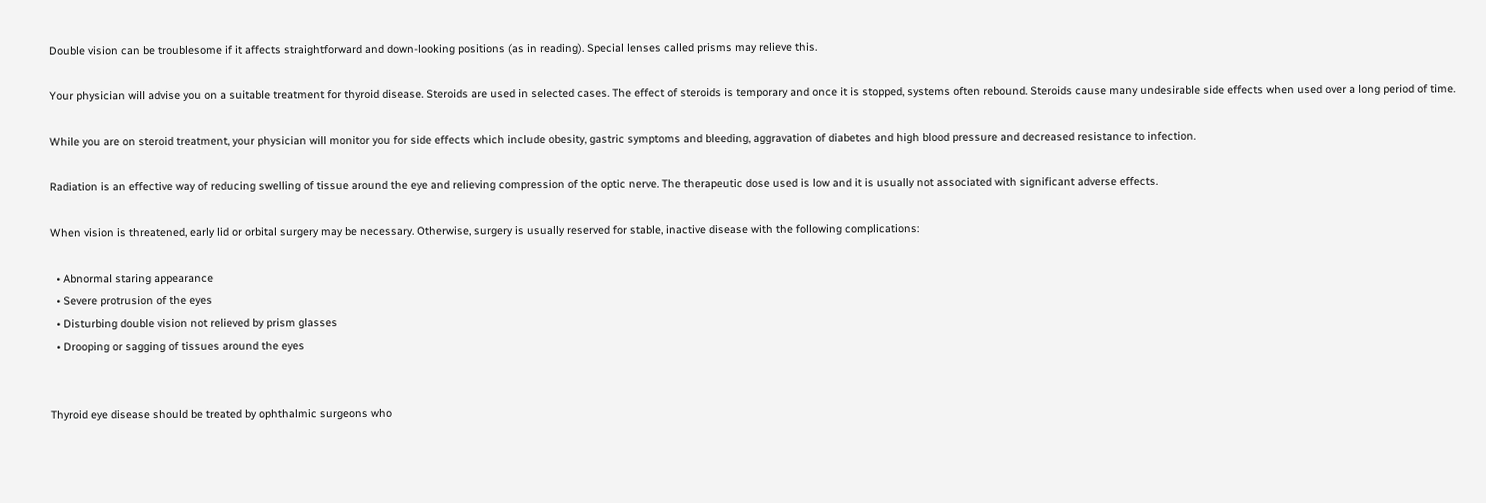Double vision can be troublesome if it affects straightforward and down-looking positions (as in reading). Special lenses called prisms may relieve this.

Your physician will advise you on a suitable treatment for thyroid disease. Steroids are used in selected cases. The effect of steroids is temporary and once it is stopped, systems often rebound. Steroids cause many undesirable side effects when used over a long period of time.

While you are on steroid treatment, your physician will monitor you for side effects which include obesity, gastric symptoms and bleeding, aggravation of diabetes and high blood pressure and decreased resistance to infection.

Radiation is an effective way of reducing swelling of tissue around the eye and relieving compression of the optic nerve. The therapeutic dose used is low and it is usually not associated with significant adverse effects.

When vision is threatened, early lid or orbital surgery may be necessary. Otherwise, surgery is usually reserved for stable, inactive disease with the following complications:

  • Abnormal staring appearance
  • Severe protrusion of the eyes
  • Disturbing double vision not relieved by prism glasses
  • Drooping or sagging of tissues around the eyes


Thyroid eye disease should be treated by ophthalmic surgeons who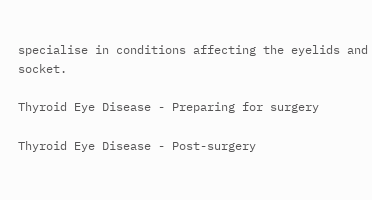specialise in conditions affecting the eyelids and socket.

Thyroid Eye Disease - Preparing for surgery

Thyroid Eye Disease - Post-surgery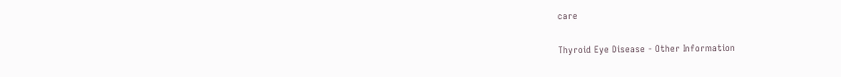care

Thyroid Eye Disease - Other Information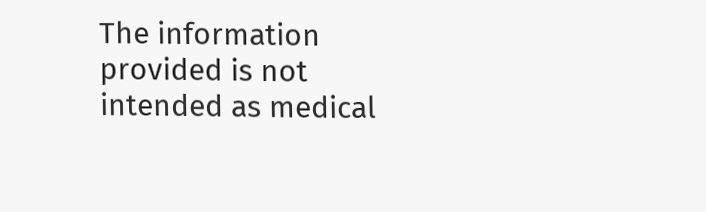The information provided is not intended as medical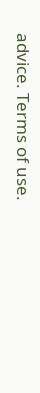advice. Terms of use.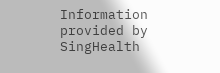Information provided by SingHealth